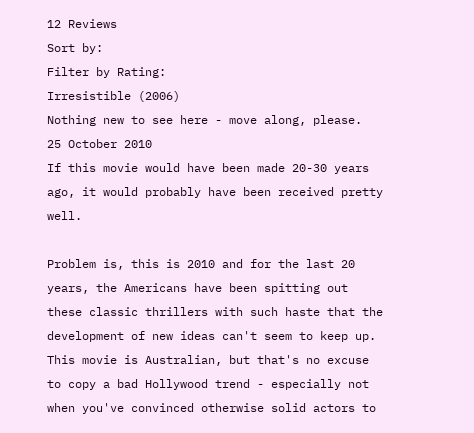12 Reviews
Sort by:
Filter by Rating:
Irresistible (2006)
Nothing new to see here - move along, please.
25 October 2010
If this movie would have been made 20-30 years ago, it would probably have been received pretty well.

Problem is, this is 2010 and for the last 20 years, the Americans have been spitting out these classic thrillers with such haste that the development of new ideas can't seem to keep up. This movie is Australian, but that's no excuse to copy a bad Hollywood trend - especially not when you've convinced otherwise solid actors to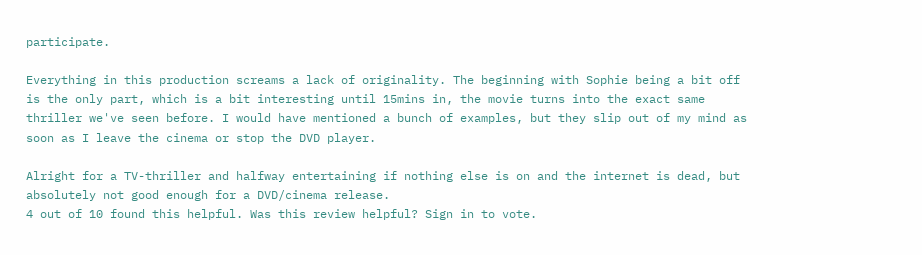participate.

Everything in this production screams a lack of originality. The beginning with Sophie being a bit off is the only part, which is a bit interesting until 15mins in, the movie turns into the exact same thriller we've seen before. I would have mentioned a bunch of examples, but they slip out of my mind as soon as I leave the cinema or stop the DVD player.

Alright for a TV-thriller and halfway entertaining if nothing else is on and the internet is dead, but absolutely not good enough for a DVD/cinema release.
4 out of 10 found this helpful. Was this review helpful? Sign in to vote.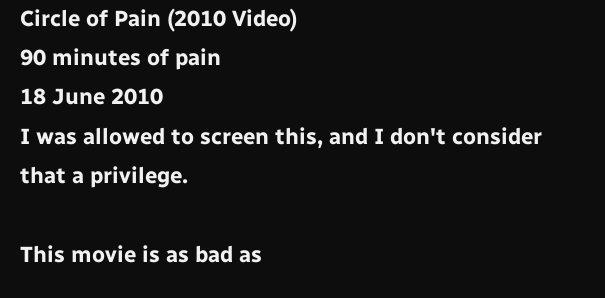Circle of Pain (2010 Video)
90 minutes of pain
18 June 2010
I was allowed to screen this, and I don't consider that a privilege.

This movie is as bad as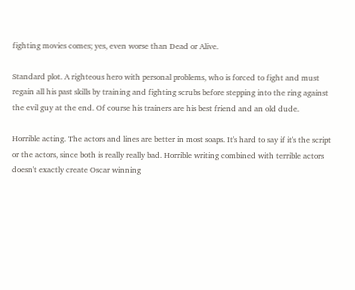fighting movies comes; yes, even worse than Dead or Alive.

Standard plot. A righteous hero with personal problems, who is forced to fight and must regain all his past skills by training and fighting scrubs before stepping into the ring against the evil guy at the end. Of course his trainers are his best friend and an old dude.

Horrible acting. The actors and lines are better in most soaps. It's hard to say if it's the script or the actors, since both is really really bad. Horrible writing combined with terrible actors doesn't exactly create Oscar winning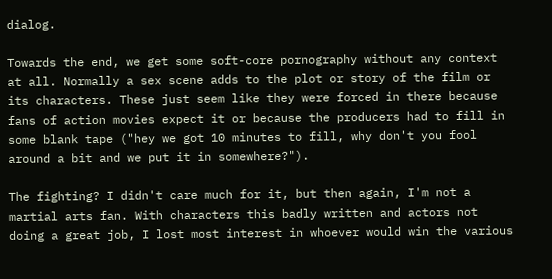dialog.

Towards the end, we get some soft-core pornography without any context at all. Normally a sex scene adds to the plot or story of the film or its characters. These just seem like they were forced in there because fans of action movies expect it or because the producers had to fill in some blank tape ("hey we got 10 minutes to fill, why don't you fool around a bit and we put it in somewhere?").

The fighting? I didn't care much for it, but then again, I'm not a martial arts fan. With characters this badly written and actors not doing a great job, I lost most interest in whoever would win the various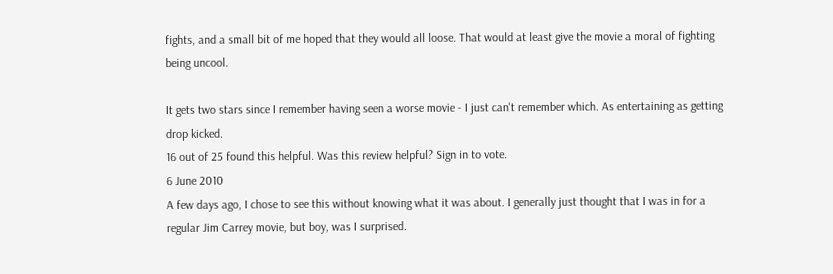fights, and a small bit of me hoped that they would all loose. That would at least give the movie a moral of fighting being uncool.

It gets two stars since I remember having seen a worse movie - I just can't remember which. As entertaining as getting drop kicked.
16 out of 25 found this helpful. Was this review helpful? Sign in to vote.
6 June 2010
A few days ago, I chose to see this without knowing what it was about. I generally just thought that I was in for a regular Jim Carrey movie, but boy, was I surprised.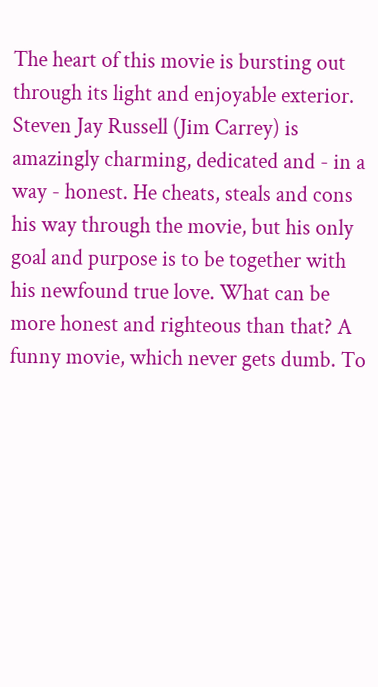The heart of this movie is bursting out through its light and enjoyable exterior. Steven Jay Russell (Jim Carrey) is amazingly charming, dedicated and - in a way - honest. He cheats, steals and cons his way through the movie, but his only goal and purpose is to be together with his newfound true love. What can be more honest and righteous than that? A funny movie, which never gets dumb. To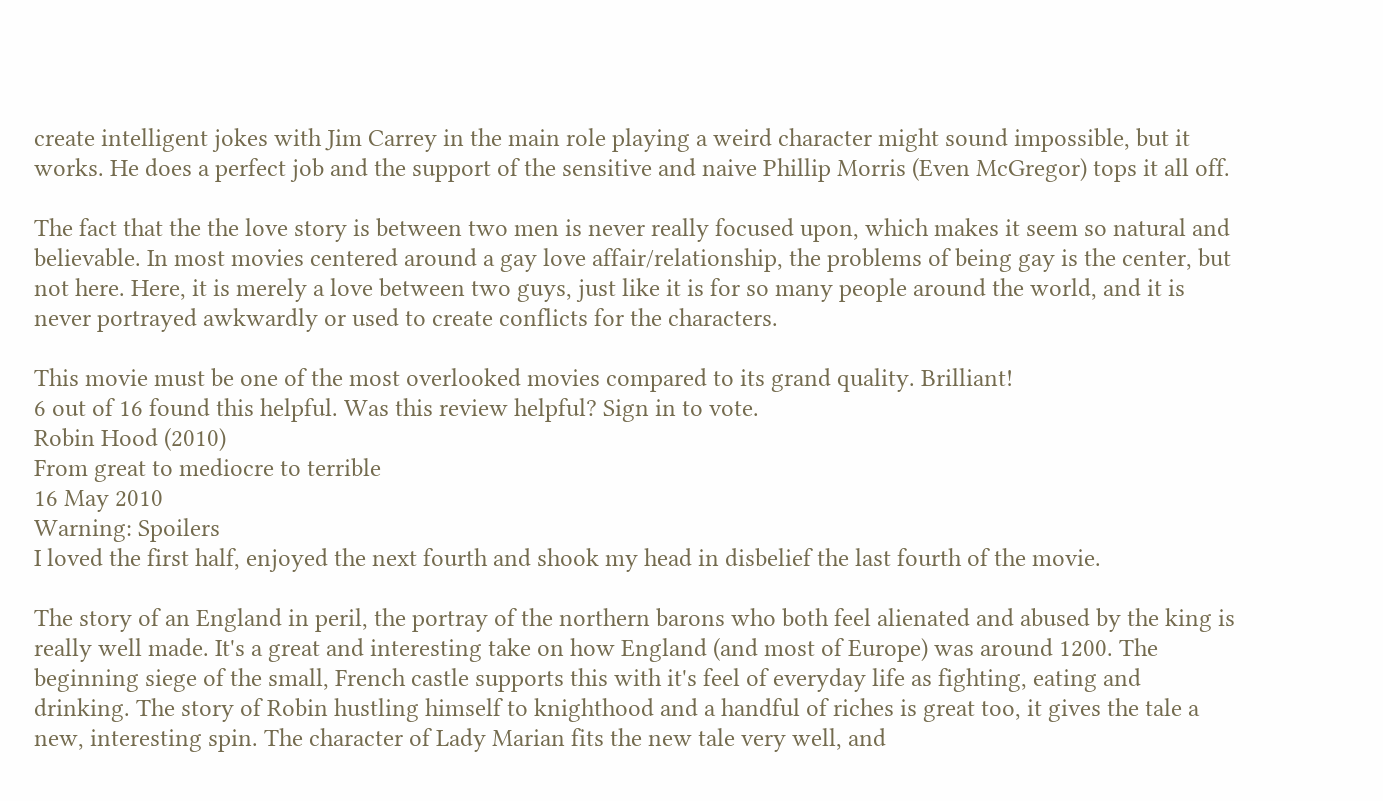create intelligent jokes with Jim Carrey in the main role playing a weird character might sound impossible, but it works. He does a perfect job and the support of the sensitive and naive Phillip Morris (Even McGregor) tops it all off.

The fact that the the love story is between two men is never really focused upon, which makes it seem so natural and believable. In most movies centered around a gay love affair/relationship, the problems of being gay is the center, but not here. Here, it is merely a love between two guys, just like it is for so many people around the world, and it is never portrayed awkwardly or used to create conflicts for the characters.

This movie must be one of the most overlooked movies compared to its grand quality. Brilliant!
6 out of 16 found this helpful. Was this review helpful? Sign in to vote.
Robin Hood (2010)
From great to mediocre to terrible
16 May 2010
Warning: Spoilers
I loved the first half, enjoyed the next fourth and shook my head in disbelief the last fourth of the movie.

The story of an England in peril, the portray of the northern barons who both feel alienated and abused by the king is really well made. It's a great and interesting take on how England (and most of Europe) was around 1200. The beginning siege of the small, French castle supports this with it's feel of everyday life as fighting, eating and drinking. The story of Robin hustling himself to knighthood and a handful of riches is great too, it gives the tale a new, interesting spin. The character of Lady Marian fits the new tale very well, and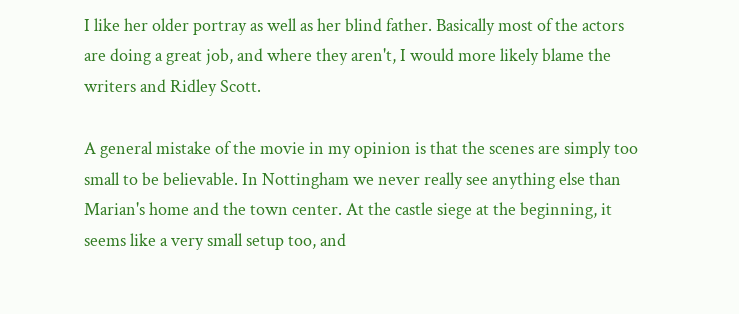I like her older portray as well as her blind father. Basically most of the actors are doing a great job, and where they aren't, I would more likely blame the writers and Ridley Scott.

A general mistake of the movie in my opinion is that the scenes are simply too small to be believable. In Nottingham we never really see anything else than Marian's home and the town center. At the castle siege at the beginning, it seems like a very small setup too, and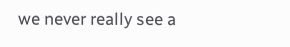we never really see a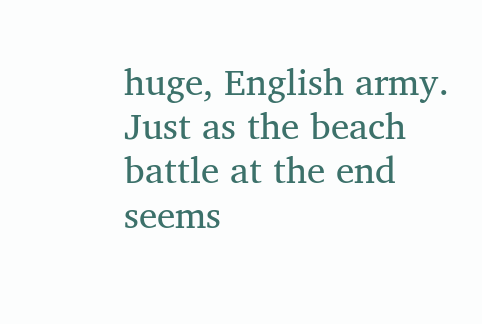huge, English army. Just as the beach battle at the end seems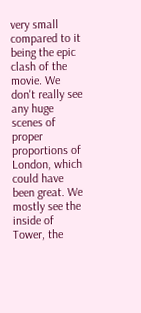very small compared to it being the epic clash of the movie. We don't really see any huge scenes of proper proportions of London, which could have been great. We mostly see the inside of Tower, the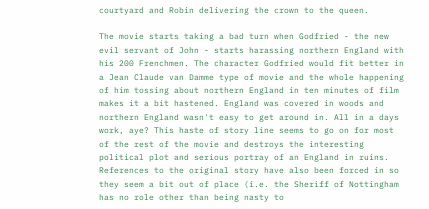courtyard and Robin delivering the crown to the queen.

The movie starts taking a bad turn when Godfried - the new evil servant of John - starts harassing northern England with his 200 Frenchmen. The character Godfried would fit better in a Jean Claude van Damme type of movie and the whole happening of him tossing about northern England in ten minutes of film makes it a bit hastened. England was covered in woods and northern England wasn't easy to get around in. All in a days work, aye? This haste of story line seems to go on for most of the rest of the movie and destroys the interesting political plot and serious portray of an England in ruins. References to the original story have also been forced in so they seem a bit out of place (i.e. the Sheriff of Nottingham has no role other than being nasty to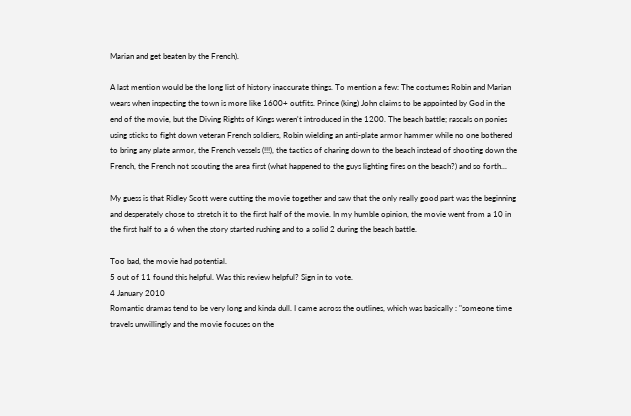Marian and get beaten by the French).

A last mention would be the long list of history inaccurate things. To mention a few: The costumes Robin and Marian wears when inspecting the town is more like 1600+ outfits. Prince (king) John claims to be appointed by God in the end of the movie, but the Diving Rights of Kings weren't introduced in the 1200. The beach battle; rascals on ponies using sticks to fight down veteran French soldiers, Robin wielding an anti-plate armor hammer while no one bothered to bring any plate armor, the French vessels (!!!), the tactics of charing down to the beach instead of shooting down the French, the French not scouting the area first (what happened to the guys lighting fires on the beach?) and so forth...

My guess is that Ridley Scott were cutting the movie together and saw that the only really good part was the beginning and desperately chose to stretch it to the first half of the movie. In my humble opinion, the movie went from a 10 in the first half to a 6 when the story started rushing and to a solid 2 during the beach battle.

Too bad, the movie had potential.
5 out of 11 found this helpful. Was this review helpful? Sign in to vote.
4 January 2010
Romantic dramas tend to be very long and kinda dull. I came across the outlines, which was basically : "someone time travels unwillingly and the movie focuses on the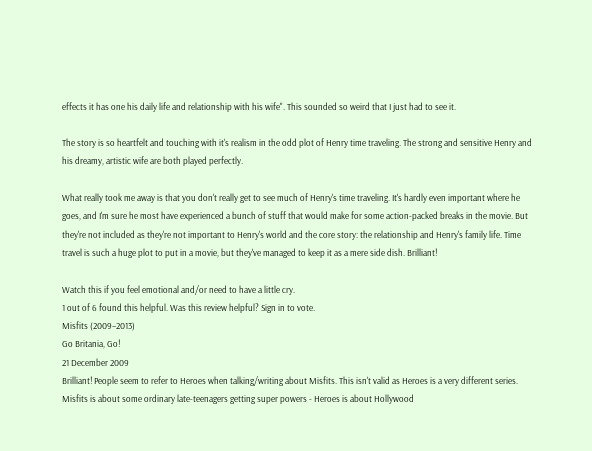effects it has one his daily life and relationship with his wife". This sounded so weird that I just had to see it.

The story is so heartfelt and touching with it's realism in the odd plot of Henry time traveling. The strong and sensitive Henry and his dreamy, artistic wife are both played perfectly.

What really took me away is that you don't really get to see much of Henry's time traveling. It's hardly even important where he goes, and I'm sure he most have experienced a bunch of stuff that would make for some action-packed breaks in the movie. But they're not included as they're not important to Henry's world and the core story: the relationship and Henry's family life. Time travel is such a huge plot to put in a movie, but they've managed to keep it as a mere side dish. Brilliant!

Watch this if you feel emotional and/or need to have a little cry.
1 out of 6 found this helpful. Was this review helpful? Sign in to vote.
Misfits (2009–2013)
Go Britania, Go!
21 December 2009
Brilliant! People seem to refer to Heroes when talking/writing about Misfits. This isn't valid as Heroes is a very different series. Misfits is about some ordinary late-teenagers getting super powers - Heroes is about Hollywood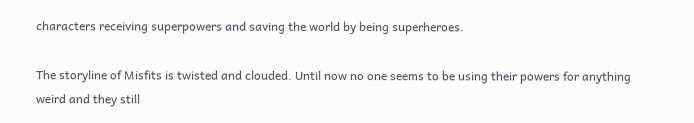characters receiving superpowers and saving the world by being superheroes.

The storyline of Misfits is twisted and clouded. Until now no one seems to be using their powers for anything weird and they still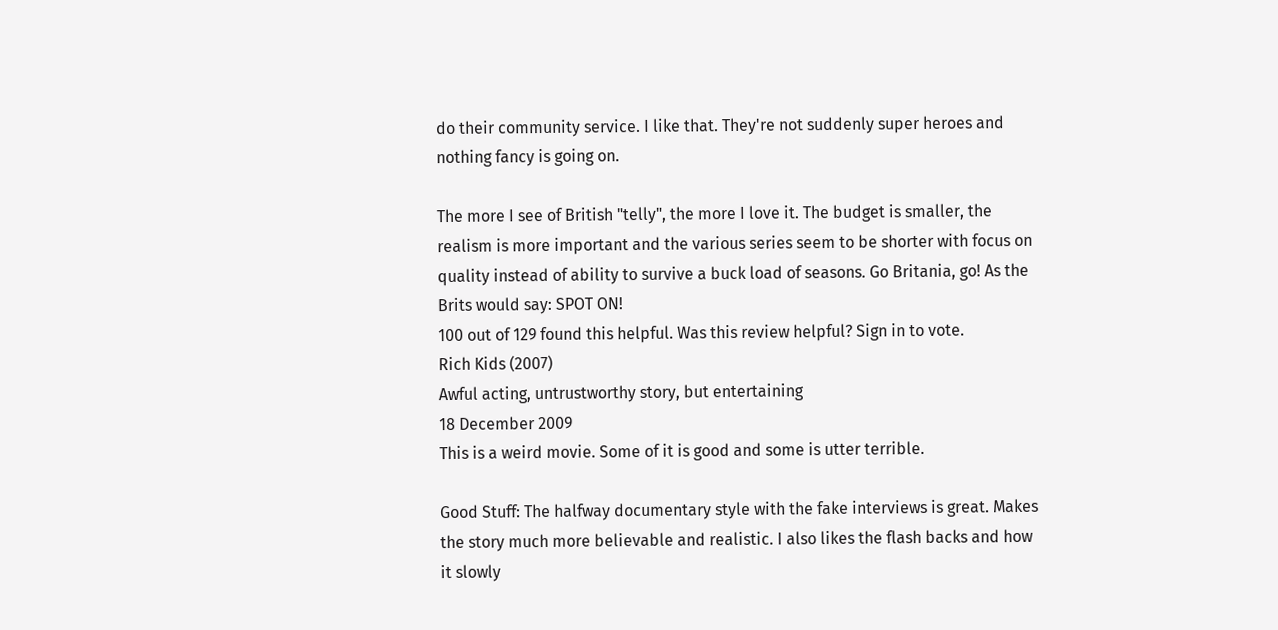do their community service. I like that. They're not suddenly super heroes and nothing fancy is going on.

The more I see of British "telly", the more I love it. The budget is smaller, the realism is more important and the various series seem to be shorter with focus on quality instead of ability to survive a buck load of seasons. Go Britania, go! As the Brits would say: SPOT ON!
100 out of 129 found this helpful. Was this review helpful? Sign in to vote.
Rich Kids (2007)
Awful acting, untrustworthy story, but entertaining
18 December 2009
This is a weird movie. Some of it is good and some is utter terrible.

Good Stuff: The halfway documentary style with the fake interviews is great. Makes the story much more believable and realistic. I also likes the flash backs and how it slowly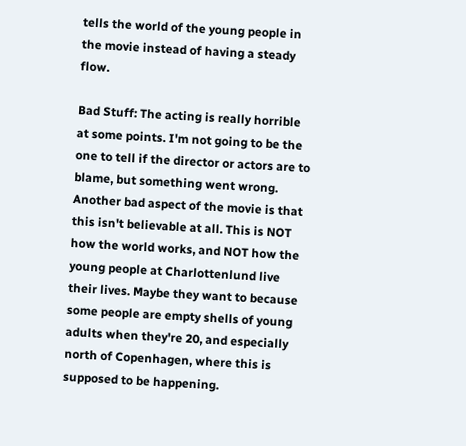tells the world of the young people in the movie instead of having a steady flow.

Bad Stuff: The acting is really horrible at some points. I'm not going to be the one to tell if the director or actors are to blame, but something went wrong. Another bad aspect of the movie is that this isn't believable at all. This is NOT how the world works, and NOT how the young people at Charlottenlund live their lives. Maybe they want to because some people are empty shells of young adults when they're 20, and especially north of Copenhagen, where this is supposed to be happening.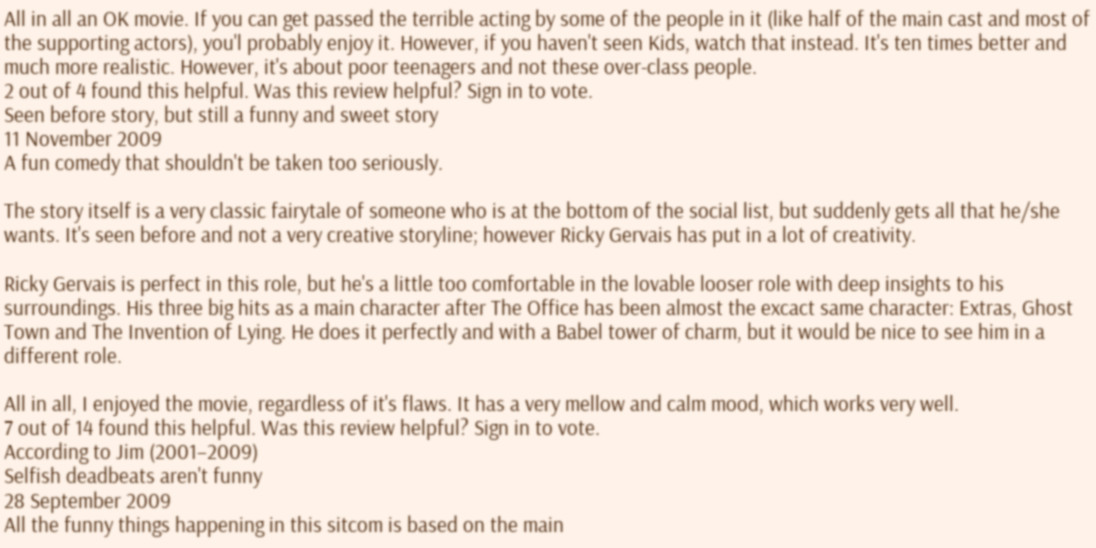All in all an OK movie. If you can get passed the terrible acting by some of the people in it (like half of the main cast and most of the supporting actors), you'l probably enjoy it. However, if you haven't seen Kids, watch that instead. It's ten times better and much more realistic. However, it's about poor teenagers and not these over-class people.
2 out of 4 found this helpful. Was this review helpful? Sign in to vote.
Seen before story, but still a funny and sweet story
11 November 2009
A fun comedy that shouldn't be taken too seriously.

The story itself is a very classic fairytale of someone who is at the bottom of the social list, but suddenly gets all that he/she wants. It's seen before and not a very creative storyline; however Ricky Gervais has put in a lot of creativity.

Ricky Gervais is perfect in this role, but he's a little too comfortable in the lovable looser role with deep insights to his surroundings. His three big hits as a main character after The Office has been almost the excact same character: Extras, Ghost Town and The Invention of Lying. He does it perfectly and with a Babel tower of charm, but it would be nice to see him in a different role.

All in all, I enjoyed the movie, regardless of it's flaws. It has a very mellow and calm mood, which works very well.
7 out of 14 found this helpful. Was this review helpful? Sign in to vote.
According to Jim (2001–2009)
Selfish deadbeats aren't funny
28 September 2009
All the funny things happening in this sitcom is based on the main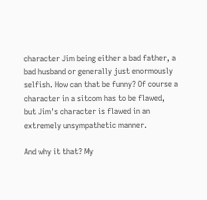character Jim being either a bad father, a bad husband or generally just enormously selfish. How can that be funny? Of course a character in a sitcom has to be flawed, but Jim's character is flawed in an extremely unsympathetic manner.

And why it that? My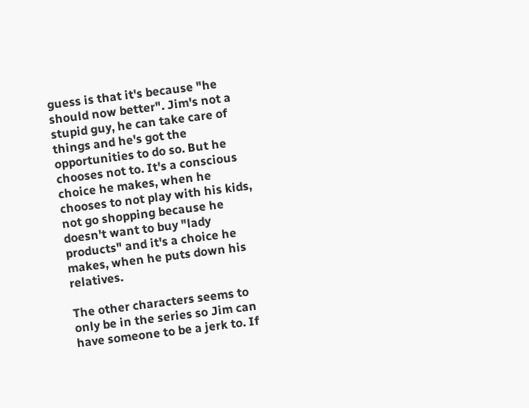guess is that it's because "he should now better". Jim's not a stupid guy, he can take care of things and he's got the opportunities to do so. But he chooses not to. It's a conscious choice he makes, when he chooses to not play with his kids, not go shopping because he doesn't want to buy "lady products" and it's a choice he makes, when he puts down his relatives.

The other characters seems to only be in the series so Jim can have someone to be a jerk to. If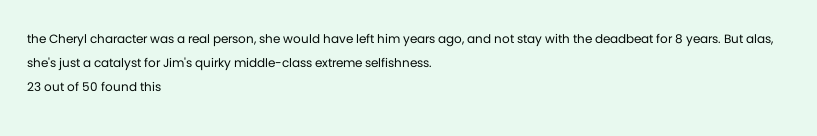the Cheryl character was a real person, she would have left him years ago, and not stay with the deadbeat for 8 years. But alas, she's just a catalyst for Jim's quirky middle-class extreme selfishness.
23 out of 50 found this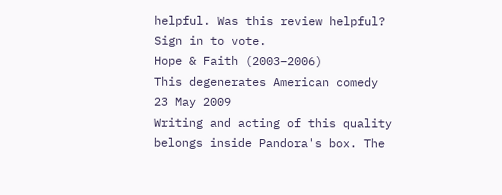helpful. Was this review helpful? Sign in to vote.
Hope & Faith (2003–2006)
This degenerates American comedy
23 May 2009
Writing and acting of this quality belongs inside Pandora's box. The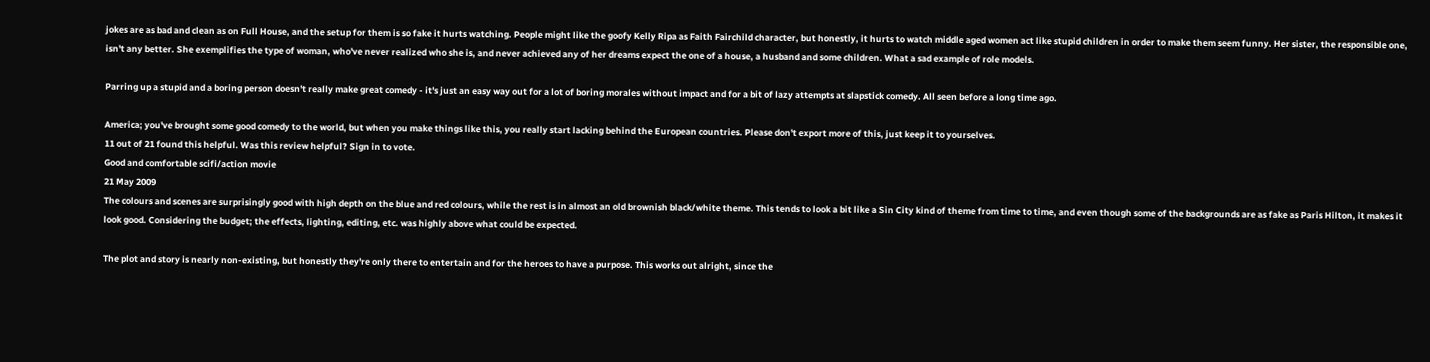jokes are as bad and clean as on Full House, and the setup for them is so fake it hurts watching. People might like the goofy Kelly Ripa as Faith Fairchild character, but honestly, it hurts to watch middle aged women act like stupid children in order to make them seem funny. Her sister, the responsible one, isn't any better. She exemplifies the type of woman, who've never realized who she is, and never achieved any of her dreams expect the one of a house, a husband and some children. What a sad example of role models.

Parring up a stupid and a boring person doesn't really make great comedy - it's just an easy way out for a lot of boring morales without impact and for a bit of lazy attempts at slapstick comedy. All seen before a long time ago.

America; you've brought some good comedy to the world, but when you make things like this, you really start lacking behind the European countries. Please don't export more of this, just keep it to yourselves.
11 out of 21 found this helpful. Was this review helpful? Sign in to vote.
Good and comfortable scifi/action movie
21 May 2009
The colours and scenes are surprisingly good with high depth on the blue and red colours, while the rest is in almost an old brownish black/white theme. This tends to look a bit like a Sin City kind of theme from time to time, and even though some of the backgrounds are as fake as Paris Hilton, it makes it look good. Considering the budget; the effects, lighting, editing, etc. was highly above what could be expected.

The plot and story is nearly non-existing, but honestly they're only there to entertain and for the heroes to have a purpose. This works out alright, since the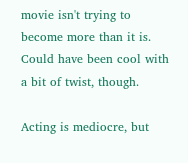movie isn't trying to become more than it is. Could have been cool with a bit of twist, though.

Acting is mediocre, but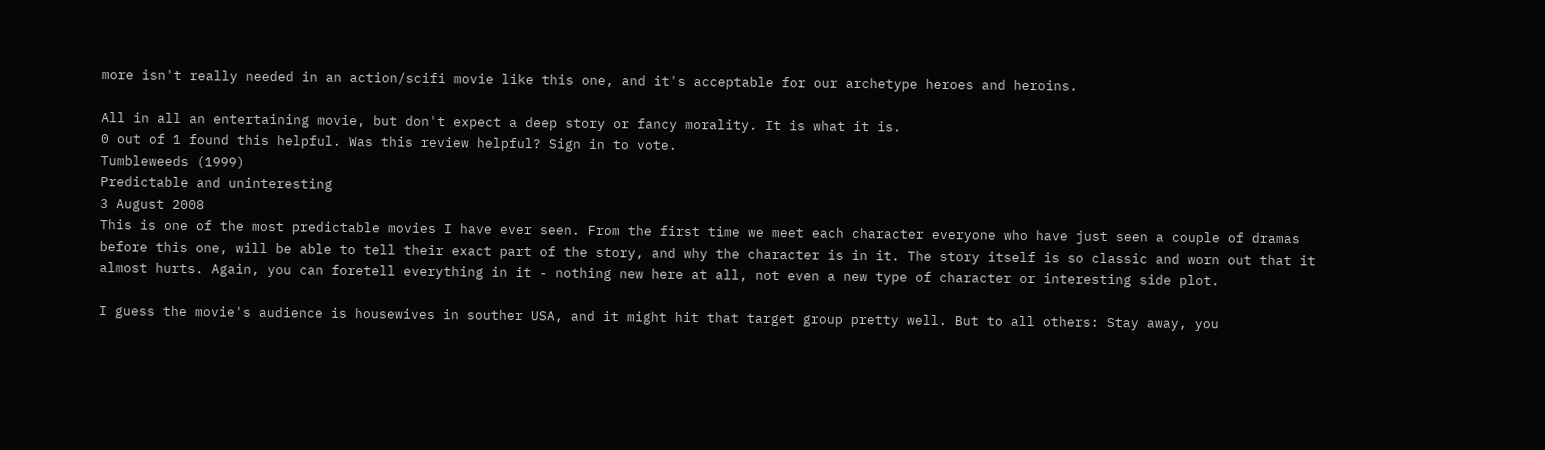more isn't really needed in an action/scifi movie like this one, and it's acceptable for our archetype heroes and heroins.

All in all an entertaining movie, but don't expect a deep story or fancy morality. It is what it is.
0 out of 1 found this helpful. Was this review helpful? Sign in to vote.
Tumbleweeds (1999)
Predictable and uninteresting
3 August 2008
This is one of the most predictable movies I have ever seen. From the first time we meet each character everyone who have just seen a couple of dramas before this one, will be able to tell their exact part of the story, and why the character is in it. The story itself is so classic and worn out that it almost hurts. Again, you can foretell everything in it - nothing new here at all, not even a new type of character or interesting side plot.

I guess the movie's audience is housewives in souther USA, and it might hit that target group pretty well. But to all others: Stay away, you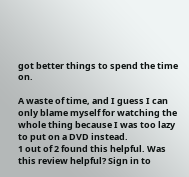got better things to spend the time on.

A waste of time, and I guess I can only blame myself for watching the whole thing because I was too lazy to put on a DVD instead.
1 out of 2 found this helpful. Was this review helpful? Sign in to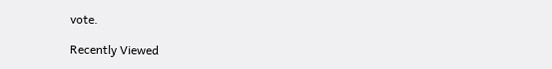vote.

Recently Viewed